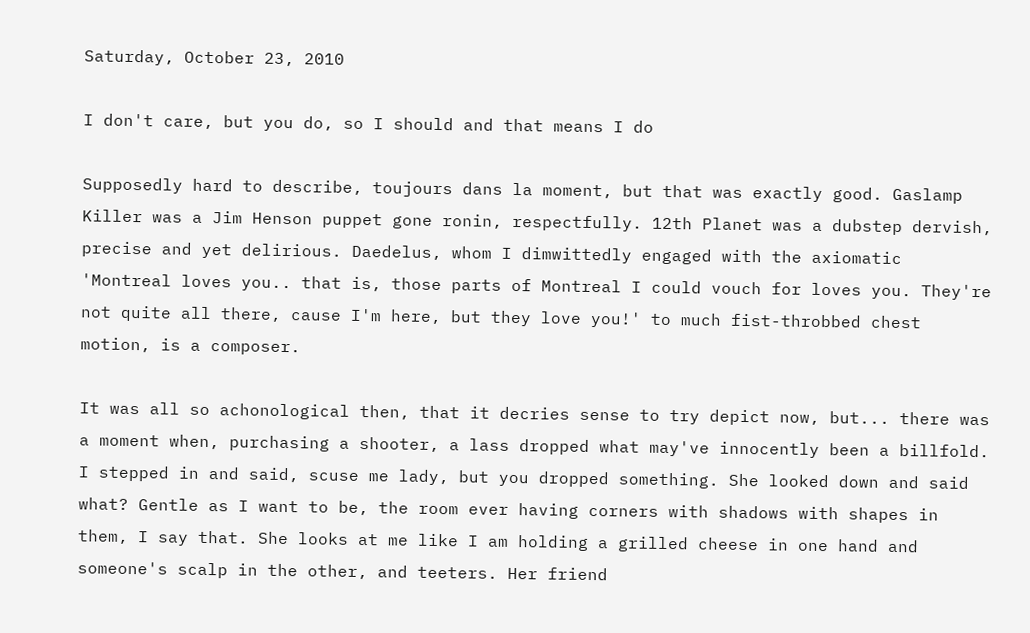Saturday, October 23, 2010

I don't care, but you do, so I should and that means I do

Supposedly hard to describe, toujours dans la moment, but that was exactly good. Gaslamp Killer was a Jim Henson puppet gone ronin, respectfully. 12th Planet was a dubstep dervish, precise and yet delirious. Daedelus, whom I dimwittedly engaged with the axiomatic 'Montreal loves you.. that is, those parts of Montreal I could vouch for loves you. They're not quite all there, cause I'm here, but they love you!' to much fist-throbbed chest motion, is a composer.

It was all so achonological then, that it decries sense to try depict now, but... there was a moment when, purchasing a shooter, a lass dropped what may've innocently been a billfold. I stepped in and said, scuse me lady, but you dropped something. She looked down and said what? Gentle as I want to be, the room ever having corners with shadows with shapes in them, I say that. She looks at me like I am holding a grilled cheese in one hand and someone's scalp in the other, and teeters. Her friend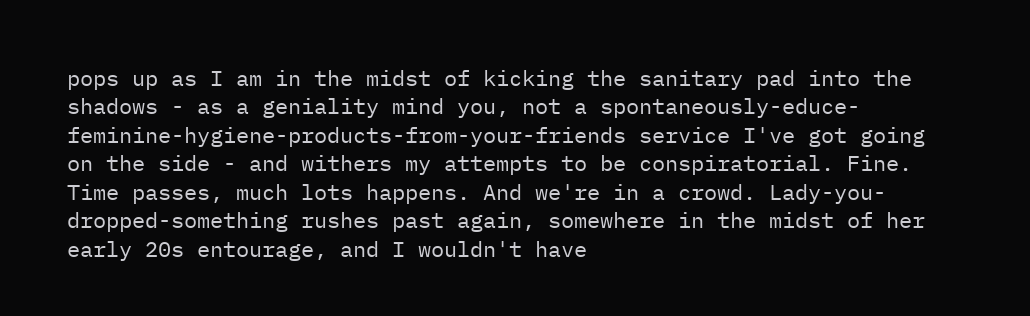pops up as I am in the midst of kicking the sanitary pad into the shadows - as a geniality mind you, not a spontaneously-educe-feminine-hygiene-products-from-your-friends service I've got going on the side - and withers my attempts to be conspiratorial. Fine. Time passes, much lots happens. And we're in a crowd. Lady-you-dropped-something rushes past again, somewhere in the midst of her early 20s entourage, and I wouldn't have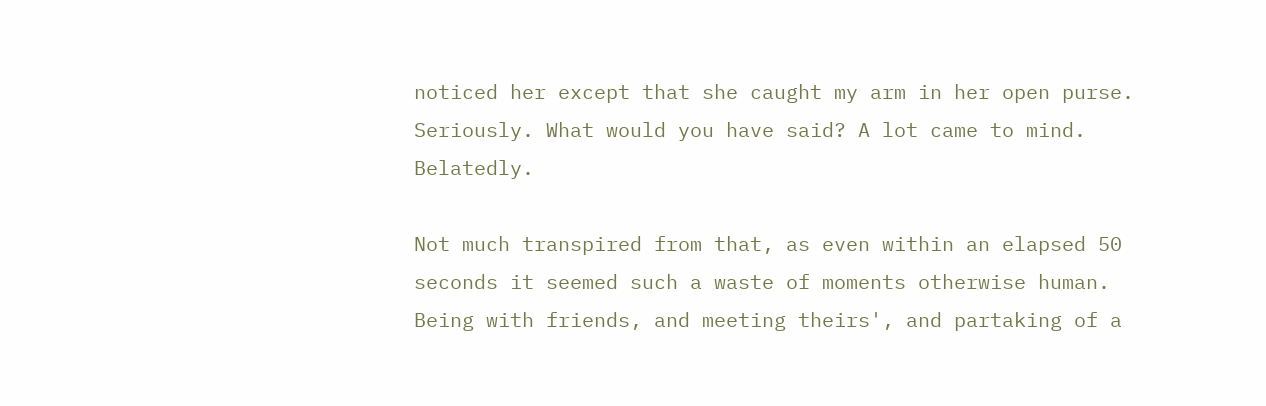noticed her except that she caught my arm in her open purse. Seriously. What would you have said? A lot came to mind. Belatedly.

Not much transpired from that, as even within an elapsed 50 seconds it seemed such a waste of moments otherwise human. Being with friends, and meeting theirs', and partaking of a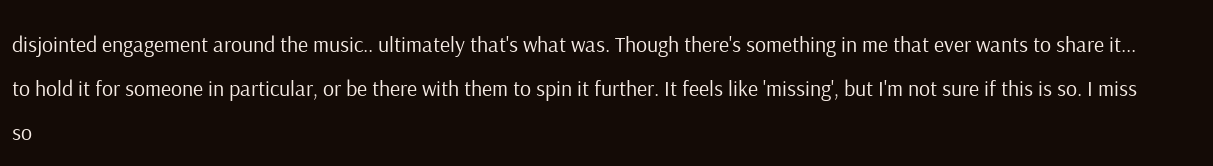disjointed engagement around the music.. ultimately that's what was. Though there's something in me that ever wants to share it... to hold it for someone in particular, or be there with them to spin it further. It feels like 'missing', but I'm not sure if this is so. I miss so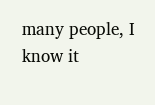many people, I know it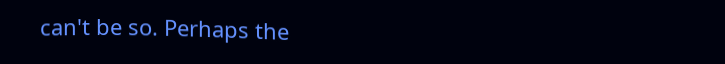can't be so. Perhaps the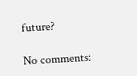future?

No comments: